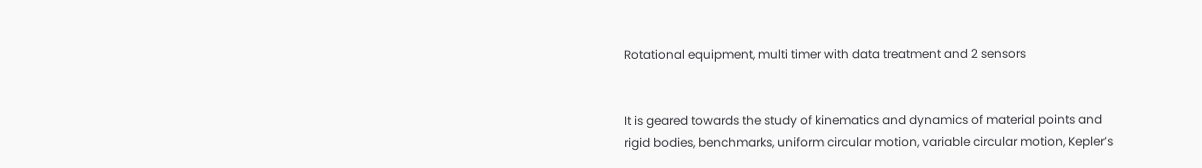Rotational equipment, multi timer with data treatment and 2 sensors


It is geared towards the study of kinematics and dynamics of material points and rigid bodies, benchmarks, uniform circular motion, variable circular motion, Kepler’s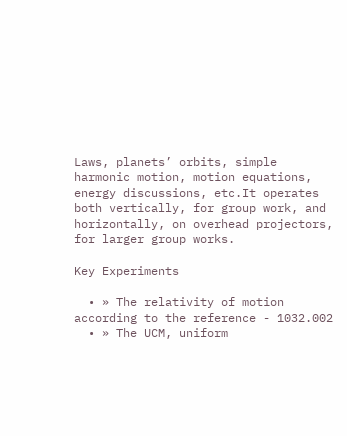Laws, planets’ orbits, simple harmonic motion, motion equations, energy discussions, etc.It operates both vertically, for group work, and horizontally, on overhead projectors, for larger group works.

Key Experiments

  • » The relativity of motion according to the reference - 1032.002
  • » The UCM, uniform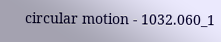circular motion - 1032.060_1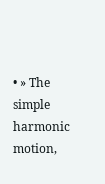• » The simple harmonic motion,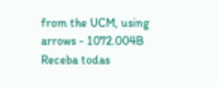from the UCM, using arrows - 1072.004B
Receba todas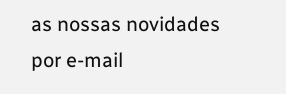as nossas novidades por e-mail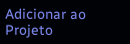Adicionar ao Projeto